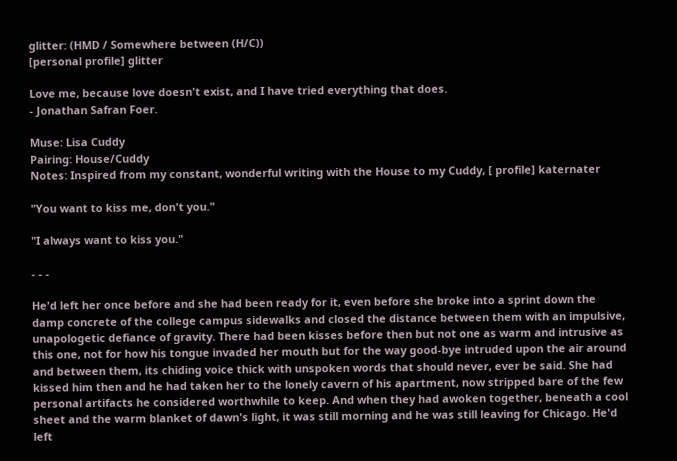glitter: (HMD / Somewhere between (H/C))
[personal profile] glitter

Love me, because love doesn't exist, and I have tried everything that does.
- Jonathan Safran Foer.

Muse: Lisa Cuddy
Pairing: House/Cuddy
Notes: Inspired from my constant, wonderful writing with the House to my Cuddy, [ profile] katernater

"You want to kiss me, don't you."

"I always want to kiss you."

- - -

He'd left her once before and she had been ready for it, even before she broke into a sprint down the damp concrete of the college campus sidewalks and closed the distance between them with an impulsive, unapologetic defiance of gravity. There had been kisses before then but not one as warm and intrusive as this one, not for how his tongue invaded her mouth but for the way good-bye intruded upon the air around and between them, its chiding voice thick with unspoken words that should never, ever be said. She had kissed him then and he had taken her to the lonely cavern of his apartment, now stripped bare of the few personal artifacts he considered worthwhile to keep. And when they had awoken together, beneath a cool sheet and the warm blanket of dawn's light, it was still morning and he was still leaving for Chicago. He'd left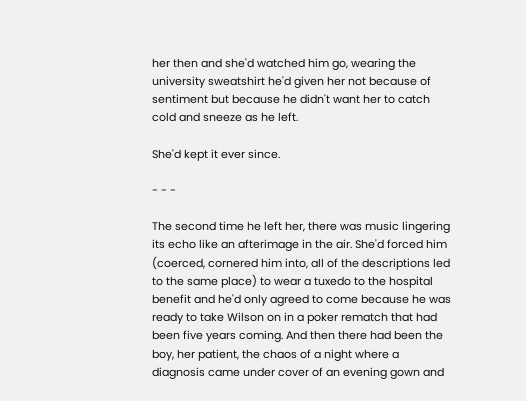her then and she'd watched him go, wearing the university sweatshirt he'd given her not because of sentiment but because he didn't want her to catch cold and sneeze as he left.

She'd kept it ever since.

- - -

The second time he left her, there was music lingering its echo like an afterimage in the air. She'd forced him (coerced, cornered him into, all of the descriptions led to the same place) to wear a tuxedo to the hospital benefit and he'd only agreed to come because he was ready to take Wilson on in a poker rematch that had been five years coming. And then there had been the boy, her patient, the chaos of a night where a diagnosis came under cover of an evening gown and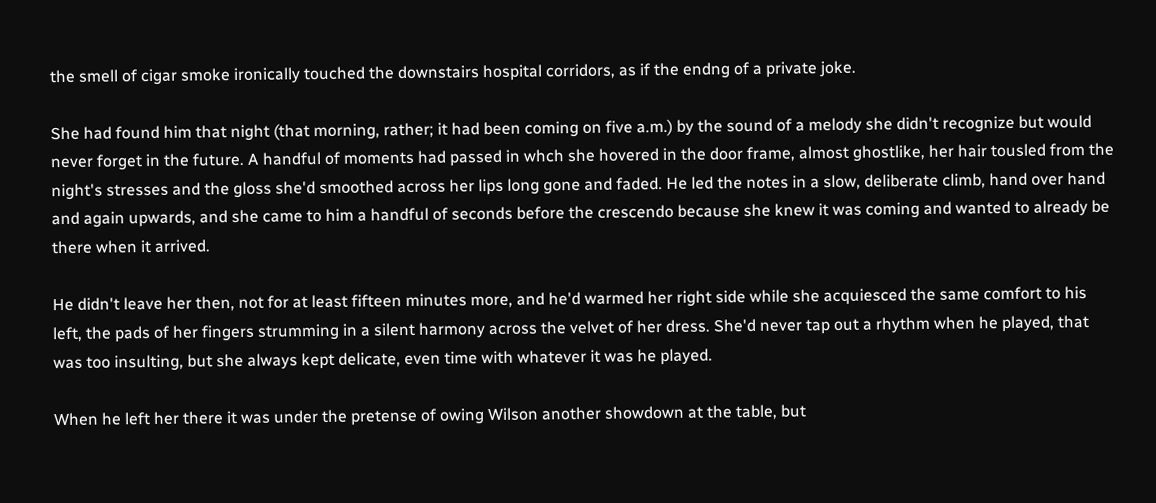the smell of cigar smoke ironically touched the downstairs hospital corridors, as if the endng of a private joke.

She had found him that night (that morning, rather; it had been coming on five a.m.) by the sound of a melody she didn't recognize but would never forget in the future. A handful of moments had passed in whch she hovered in the door frame, almost ghostlike, her hair tousled from the night's stresses and the gloss she'd smoothed across her lips long gone and faded. He led the notes in a slow, deliberate climb, hand over hand and again upwards, and she came to him a handful of seconds before the crescendo because she knew it was coming and wanted to already be there when it arrived.

He didn't leave her then, not for at least fifteen minutes more, and he'd warmed her right side while she acquiesced the same comfort to his left, the pads of her fingers strumming in a silent harmony across the velvet of her dress. She'd never tap out a rhythm when he played, that was too insulting, but she always kept delicate, even time with whatever it was he played.

When he left her there it was under the pretense of owing Wilson another showdown at the table, but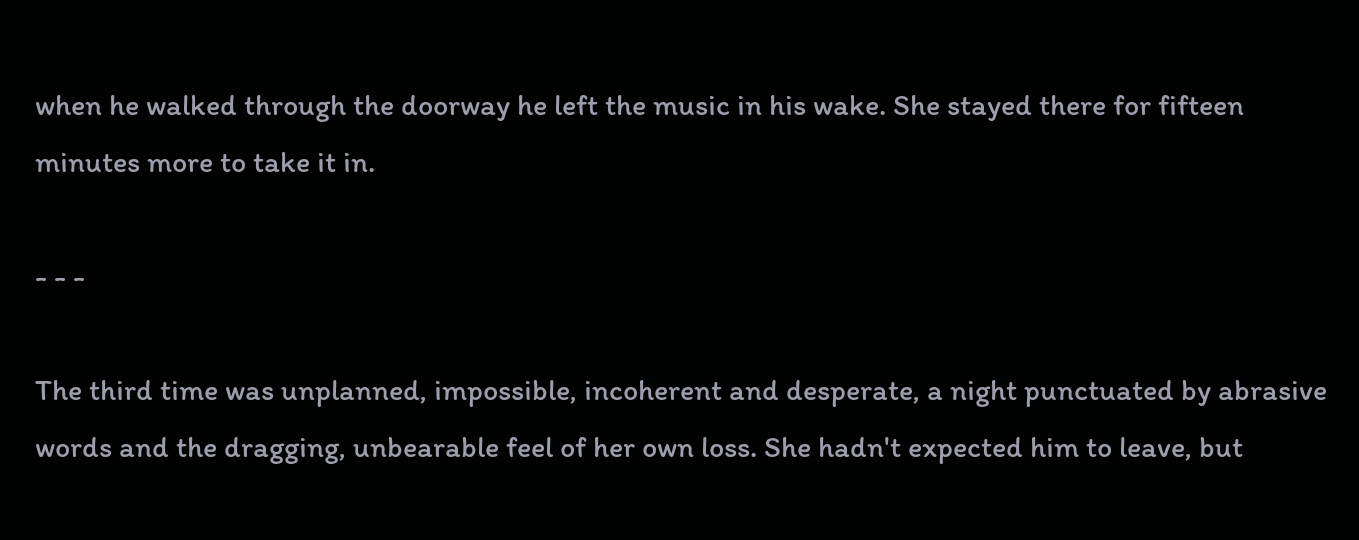when he walked through the doorway he left the music in his wake. She stayed there for fifteen minutes more to take it in.

- - -

The third time was unplanned, impossible, incoherent and desperate, a night punctuated by abrasive words and the dragging, unbearable feel of her own loss. She hadn't expected him to leave, but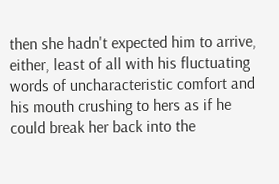then she hadn't expected him to arrive, either, least of all with his fluctuating words of uncharacteristic comfort and his mouth crushing to hers as if he could break her back into the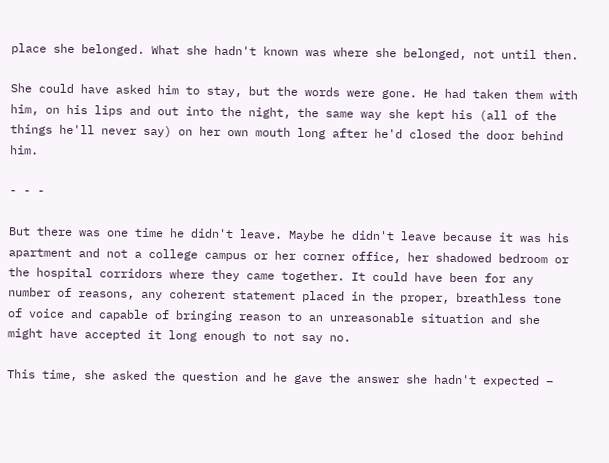place she belonged. What she hadn't known was where she belonged, not until then.

She could have asked him to stay, but the words were gone. He had taken them with him, on his lips and out into the night, the same way she kept his (all of the things he'll never say) on her own mouth long after he'd closed the door behind him.

- - -

But there was one time he didn't leave. Maybe he didn't leave because it was his apartment and not a college campus or her corner office, her shadowed bedroom or the hospital corridors where they came together. It could have been for any number of reasons, any coherent statement placed in the proper, breathless tone of voice and capable of bringing reason to an unreasonable situation and she might have accepted it long enough to not say no.

This time, she asked the question and he gave the answer she hadn't expected –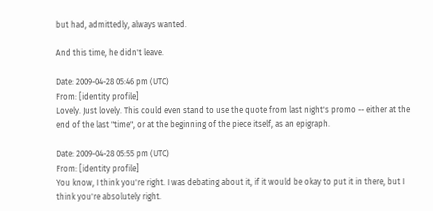but had, admittedly, always wanted.

And this time, he didn't leave.

Date: 2009-04-28 05:46 pm (UTC)
From: [identity profile]
Lovely. Just lovely. This could even stand to use the quote from last night's promo -- either at the end of the last "time", or at the beginning of the piece itself, as an epigraph.

Date: 2009-04-28 05:55 pm (UTC)
From: [identity profile]
You know, I think you're right. I was debating about it, if it would be okay to put it in there, but I think you're absolutely right.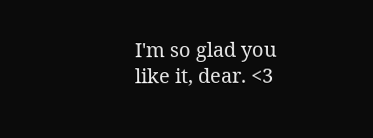I'm so glad you like it, dear. <3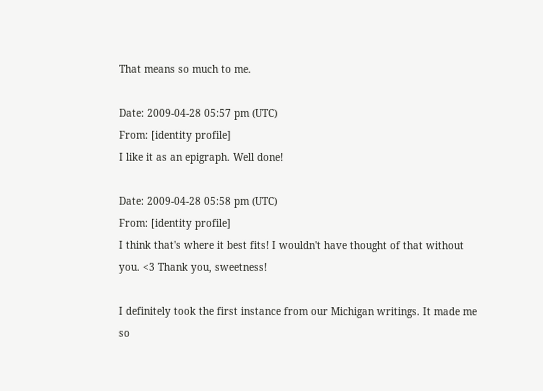That means so much to me.

Date: 2009-04-28 05:57 pm (UTC)
From: [identity profile]
I like it as an epigraph. Well done!

Date: 2009-04-28 05:58 pm (UTC)
From: [identity profile]
I think that's where it best fits! I wouldn't have thought of that without you. <3 Thank you, sweetness!

I definitely took the first instance from our Michigan writings. It made me so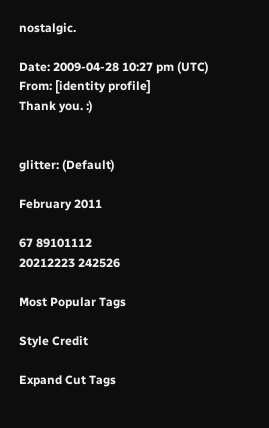nostalgic.

Date: 2009-04-28 10:27 pm (UTC)
From: [identity profile]
Thank you. :)


glitter: (Default)

February 2011

67 89101112
20212223 242526

Most Popular Tags

Style Credit

Expand Cut Tags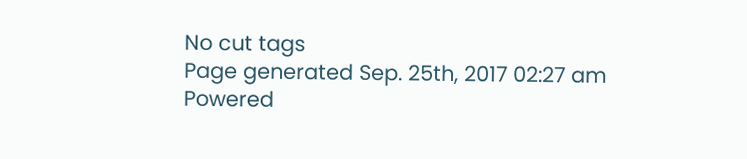No cut tags
Page generated Sep. 25th, 2017 02:27 am
Powered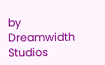by Dreamwidth Studios